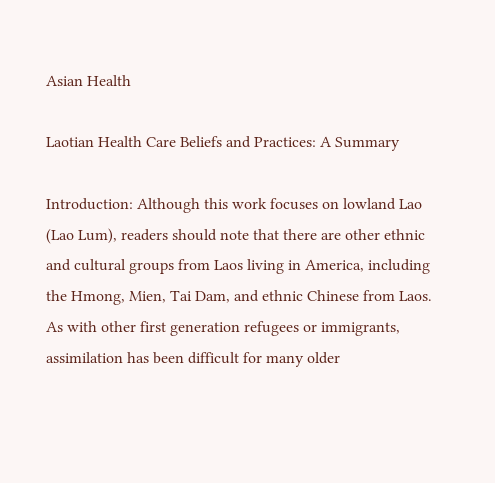Asian Health

Laotian Health Care Beliefs and Practices: A Summary

Introduction: Although this work focuses on lowland Lao (Lao Lum), readers should note that there are other ethnic and cultural groups from Laos living in America, including the Hmong, Mien, Tai Dam, and ethnic Chinese from Laos. As with other first generation refugees or immigrants, assimilation has been difficult for many older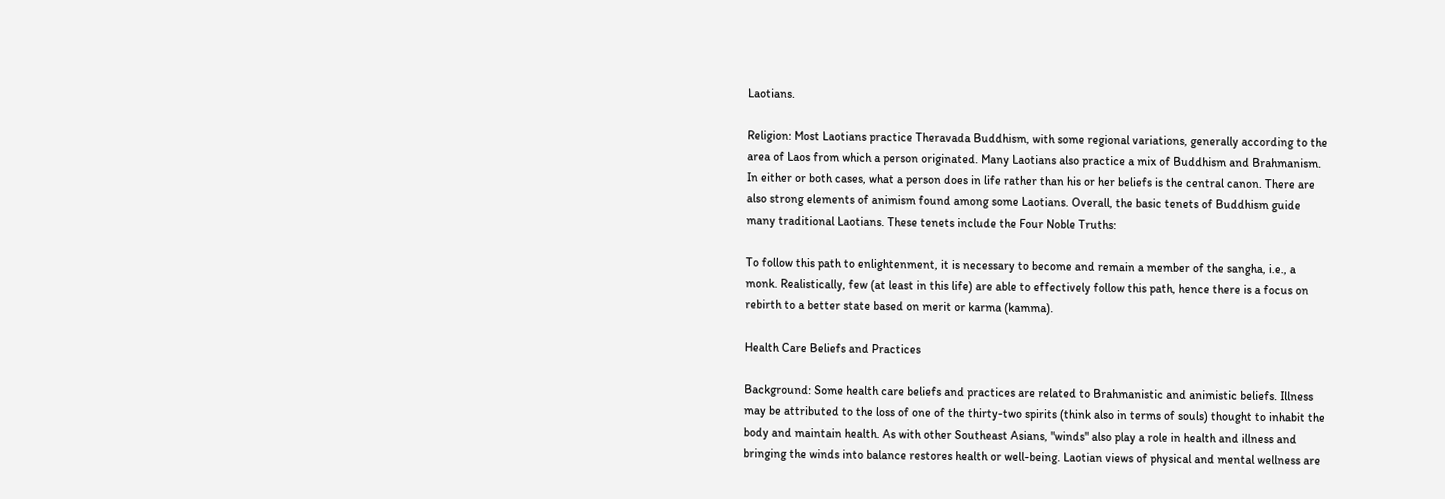Laotians.

Religion: Most Laotians practice Theravada Buddhism, with some regional variations, generally according to the area of Laos from which a person originated. Many Laotians also practice a mix of Buddhism and Brahmanism. In either or both cases, what a person does in life rather than his or her beliefs is the central canon. There are also strong elements of animism found among some Laotians. Overall, the basic tenets of Buddhism guide many traditional Laotians. These tenets include the Four Noble Truths:

To follow this path to enlightenment, it is necessary to become and remain a member of the sangha, i.e., a monk. Realistically, few (at least in this life) are able to effectively follow this path, hence there is a focus on rebirth to a better state based on merit or karma (kamma).

Health Care Beliefs and Practices

Background: Some health care beliefs and practices are related to Brahmanistic and animistic beliefs. Illness may be attributed to the loss of one of the thirty-two spirits (think also in terms of souls) thought to inhabit the body and maintain health. As with other Southeast Asians, "winds" also play a role in health and illness and bringing the winds into balance restores health or well-being. Laotian views of physical and mental wellness are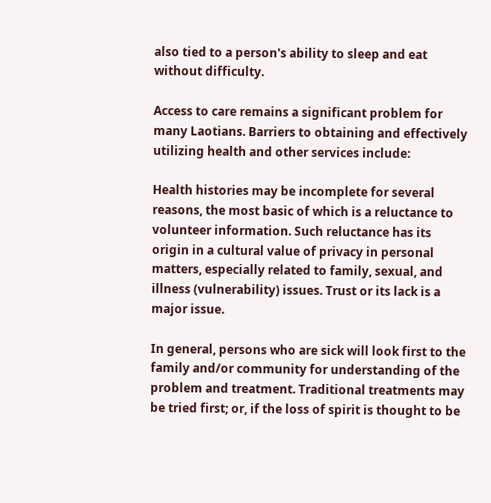also tied to a person's ability to sleep and eat without difficulty.

Access to care remains a significant problem for many Laotians. Barriers to obtaining and effectively utilizing health and other services include:

Health histories may be incomplete for several reasons, the most basic of which is a reluctance to volunteer information. Such reluctance has its origin in a cultural value of privacy in personal matters, especially related to family, sexual, and illness (vulnerability) issues. Trust or its lack is a major issue.

In general, persons who are sick will look first to the family and/or community for understanding of the problem and treatment. Traditional treatments may be tried first; or, if the loss of spirit is thought to be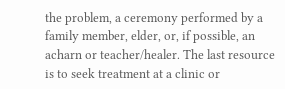the problem, a ceremony performed by a family member, elder, or, if possible, an acharn or teacher/healer. The last resource is to seek treatment at a clinic or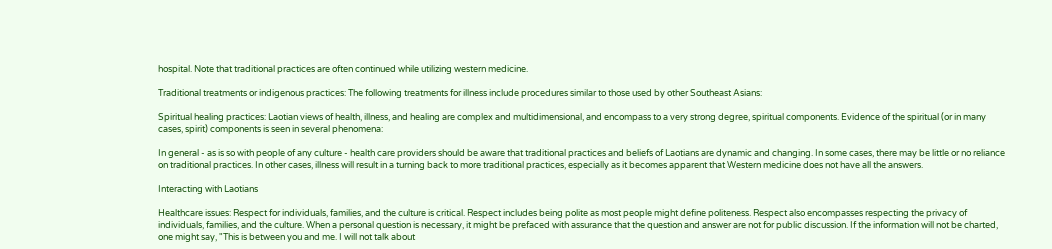hospital. Note that traditional practices are often continued while utilizing western medicine.

Traditional treatments or indigenous practices: The following treatments for illness include procedures similar to those used by other Southeast Asians:

Spiritual healing practices: Laotian views of health, illness, and healing are complex and multidimensional, and encompass to a very strong degree, spiritual components. Evidence of the spiritual (or in many cases, spirit) components is seen in several phenomena:

In general - as is so with people of any culture - health care providers should be aware that traditional practices and beliefs of Laotians are dynamic and changing. In some cases, there may be little or no reliance on traditional practices. In other cases, illness will result in a turning back to more traditional practices, especially as it becomes apparent that Western medicine does not have all the answers.

Interacting with Laotians

Healthcare issues: Respect for individuals, families, and the culture is critical. Respect includes being polite as most people might define politeness. Respect also encompasses respecting the privacy of individuals, families, and the culture. When a personal question is necessary, it might be prefaced with assurance that the question and answer are not for public discussion. If the information will not be charted, one might say, "This is between you and me. I will not talk about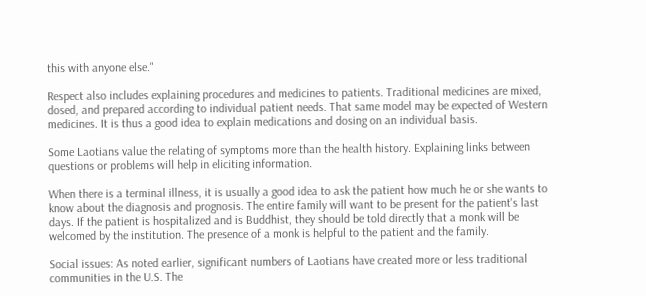this with anyone else."

Respect also includes explaining procedures and medicines to patients. Traditional medicines are mixed, dosed, and prepared according to individual patient needs. That same model may be expected of Western medicines. It is thus a good idea to explain medications and dosing on an individual basis.

Some Laotians value the relating of symptoms more than the health history. Explaining links between questions or problems will help in eliciting information.

When there is a terminal illness, it is usually a good idea to ask the patient how much he or she wants to know about the diagnosis and prognosis. The entire family will want to be present for the patient's last days. If the patient is hospitalized and is Buddhist, they should be told directly that a monk will be welcomed by the institution. The presence of a monk is helpful to the patient and the family.

Social issues: As noted earlier, significant numbers of Laotians have created more or less traditional communities in the U.S. The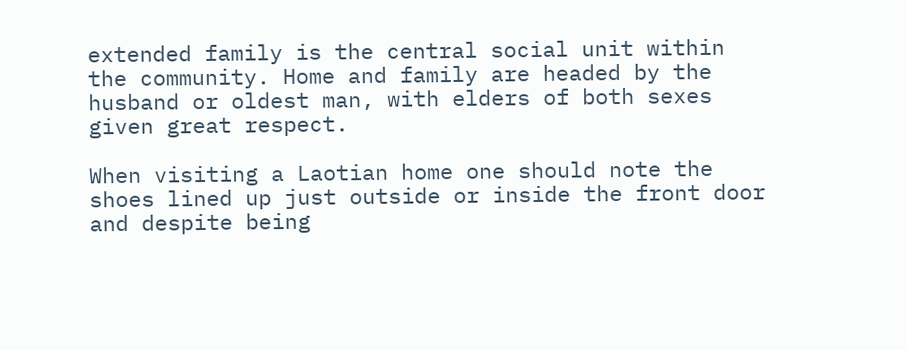extended family is the central social unit within the community. Home and family are headed by the husband or oldest man, with elders of both sexes given great respect.

When visiting a Laotian home one should note the shoes lined up just outside or inside the front door and despite being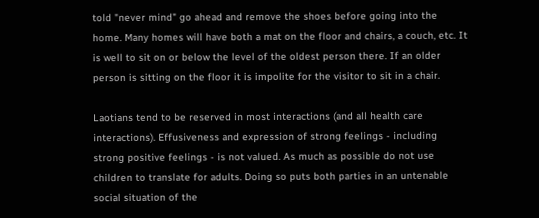told "never mind" go ahead and remove the shoes before going into the home. Many homes will have both a mat on the floor and chairs, a couch, etc. It is well to sit on or below the level of the oldest person there. If an older person is sitting on the floor it is impolite for the visitor to sit in a chair.

Laotians tend to be reserved in most interactions (and all health care interactions). Effusiveness and expression of strong feelings - including strong positive feelings - is not valued. As much as possible do not use children to translate for adults. Doing so puts both parties in an untenable social situation of the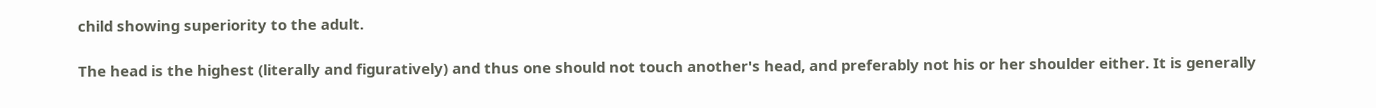child showing superiority to the adult.

The head is the highest (literally and figuratively) and thus one should not touch another's head, and preferably not his or her shoulder either. It is generally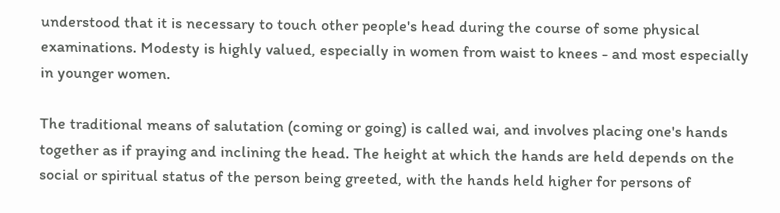understood that it is necessary to touch other people's head during the course of some physical examinations. Modesty is highly valued, especially in women from waist to knees - and most especially in younger women.

The traditional means of salutation (coming or going) is called wai, and involves placing one's hands together as if praying and inclining the head. The height at which the hands are held depends on the social or spiritual status of the person being greeted, with the hands held higher for persons of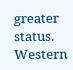greater status. Western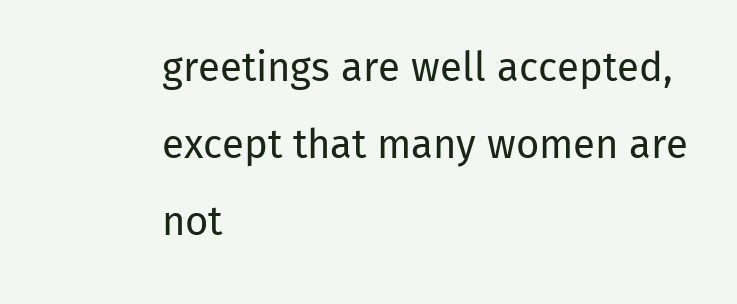greetings are well accepted, except that many women are not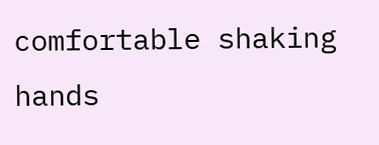comfortable shaking hands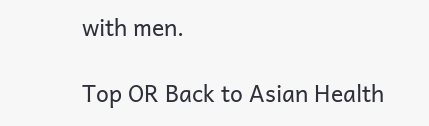with men.

Top OR Back to Asian Health